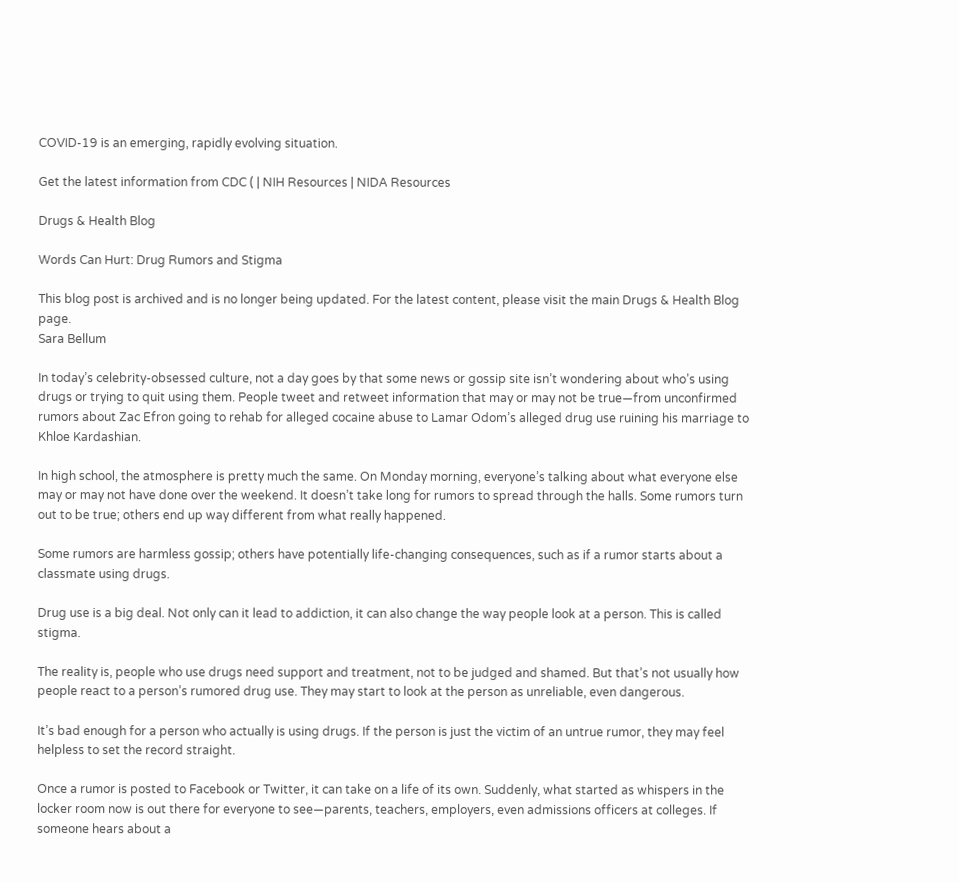COVID-19 is an emerging, rapidly evolving situation.

Get the latest information from CDC ( | NIH Resources | NIDA Resources

Drugs & Health Blog

Words Can Hurt: Drug Rumors and Stigma

This blog post is archived and is no longer being updated. For the latest content, please visit the main Drugs & Health Blog page.
Sara Bellum

In today’s celebrity-obsessed culture, not a day goes by that some news or gossip site isn’t wondering about who’s using drugs or trying to quit using them. People tweet and retweet information that may or may not be true—from unconfirmed rumors about Zac Efron going to rehab for alleged cocaine abuse to Lamar Odom’s alleged drug use ruining his marriage to Khloe Kardashian.

In high school, the atmosphere is pretty much the same. On Monday morning, everyone’s talking about what everyone else may or may not have done over the weekend. It doesn’t take long for rumors to spread through the halls. Some rumors turn out to be true; others end up way different from what really happened.

Some rumors are harmless gossip; others have potentially life-changing consequences, such as if a rumor starts about a classmate using drugs.

Drug use is a big deal. Not only can it lead to addiction, it can also change the way people look at a person. This is called stigma.

The reality is, people who use drugs need support and treatment, not to be judged and shamed. But that’s not usually how people react to a person’s rumored drug use. They may start to look at the person as unreliable, even dangerous.

It’s bad enough for a person who actually is using drugs. If the person is just the victim of an untrue rumor, they may feel helpless to set the record straight.

Once a rumor is posted to Facebook or Twitter, it can take on a life of its own. Suddenly, what started as whispers in the locker room now is out there for everyone to see—parents, teachers, employers, even admissions officers at colleges. If someone hears about a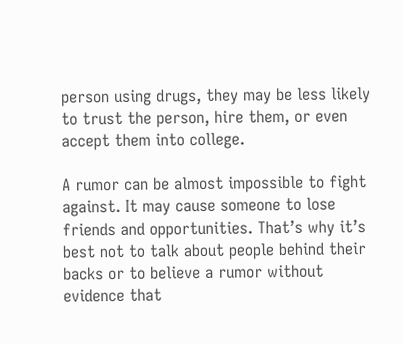person using drugs, they may be less likely to trust the person, hire them, or even accept them into college.

A rumor can be almost impossible to fight against. It may cause someone to lose friends and opportunities. That’s why it’s best not to talk about people behind their backs or to believe a rumor without evidence that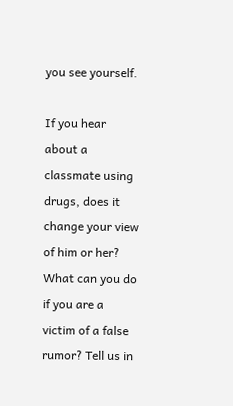you see yourself.

If you hear about a classmate using drugs, does it change your view of him or her? What can you do if you are a victim of a false rumor? Tell us in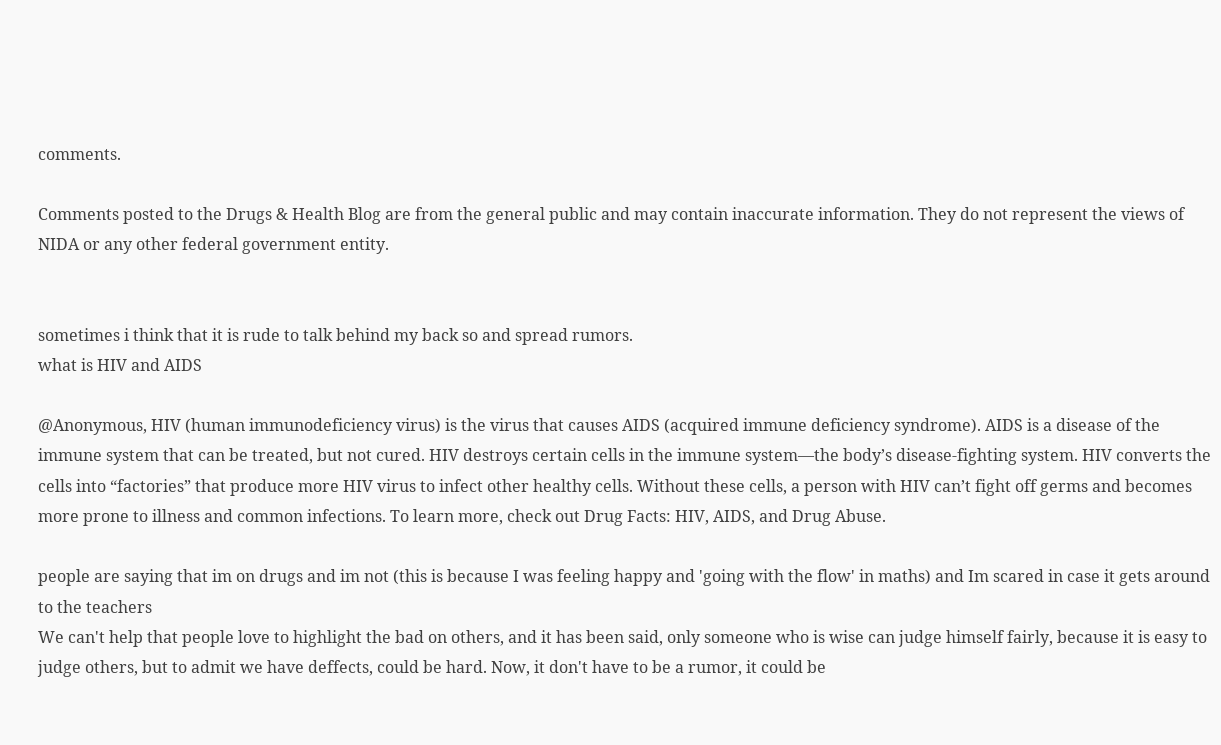comments.

Comments posted to the Drugs & Health Blog are from the general public and may contain inaccurate information. They do not represent the views of NIDA or any other federal government entity.


sometimes i think that it is rude to talk behind my back so and spread rumors.
what is HIV and AIDS

@Anonymous, HIV (human immunodeficiency virus) is the virus that causes AIDS (acquired immune deficiency syndrome). AIDS is a disease of the immune system that can be treated, but not cured. HIV destroys certain cells in the immune system—the body’s disease-fighting system. HIV converts the cells into “factories” that produce more HIV virus to infect other healthy cells. Without these cells, a person with HIV can’t fight off germs and becomes more prone to illness and common infections. To learn more, check out Drug Facts: HIV, AIDS, and Drug Abuse.

people are saying that im on drugs and im not (this is because I was feeling happy and 'going with the flow' in maths) and Im scared in case it gets around to the teachers
We can't help that people love to highlight the bad on others, and it has been said, only someone who is wise can judge himself fairly, because it is easy to judge others, but to admit we have deffects, could be hard. Now, it don't have to be a rumor, it could be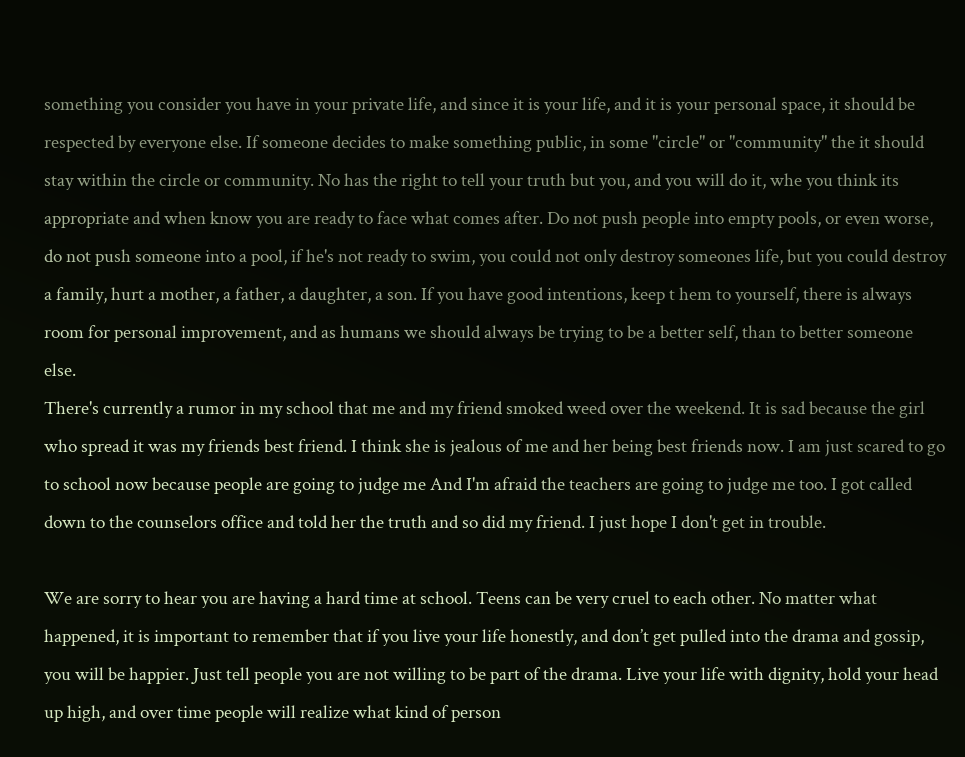something you consider you have in your private life, and since it is your life, and it is your personal space, it should be respected by everyone else. If someone decides to make something public, in some "circle" or "community" the it should stay within the circle or community. No has the right to tell your truth but you, and you will do it, whe you think its appropriate and when know you are ready to face what comes after. Do not push people into empty pools, or even worse, do not push someone into a pool, if he's not ready to swim, you could not only destroy someones life, but you could destroy a family, hurt a mother, a father, a daughter, a son. If you have good intentions, keep t hem to yourself, there is always room for personal improvement, and as humans we should always be trying to be a better self, than to better someone else.
There's currently a rumor in my school that me and my friend smoked weed over the weekend. It is sad because the girl who spread it was my friends best friend. I think she is jealous of me and her being best friends now. I am just scared to go to school now because people are going to judge me And I'm afraid the teachers are going to judge me too. I got called down to the counselors office and told her the truth and so did my friend. I just hope I don't get in trouble.

We are sorry to hear you are having a hard time at school. Teens can be very cruel to each other. No matter what happened, it is important to remember that if you live your life honestly, and don’t get pulled into the drama and gossip, you will be happier. Just tell people you are not willing to be part of the drama. Live your life with dignity, hold your head up high, and over time people will realize what kind of person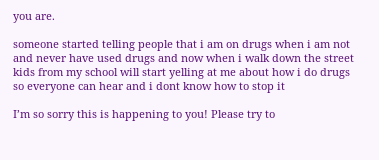you are.

someone started telling people that i am on drugs when i am not and never have used drugs and now when i walk down the street kids from my school will start yelling at me about how i do drugs so everyone can hear and i dont know how to stop it

I’m so sorry this is happening to you! Please try to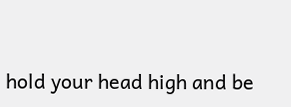hold your head high and be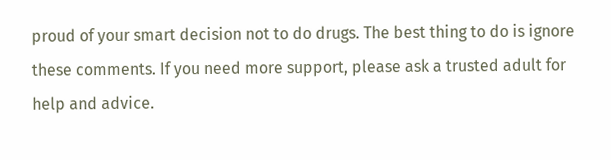proud of your smart decision not to do drugs. The best thing to do is ignore these comments. If you need more support, please ask a trusted adult for help and advice.